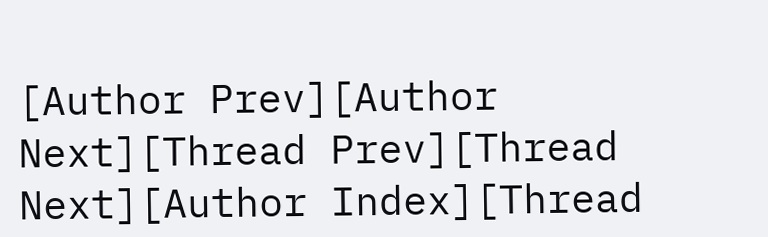[Author Prev][Author Next][Thread Prev][Thread Next][Author Index][Thread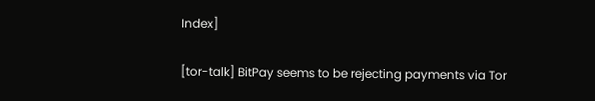Index]

[tor-talk] BitPay seems to be rejecting payments via Tor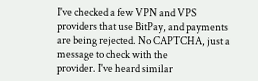I've checked a few VPN and VPS providers that use BitPay, and payments
are being rejected. No CAPTCHA, just a message to check with the
provider. I've heard similar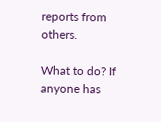reports from others.

What to do? If anyone has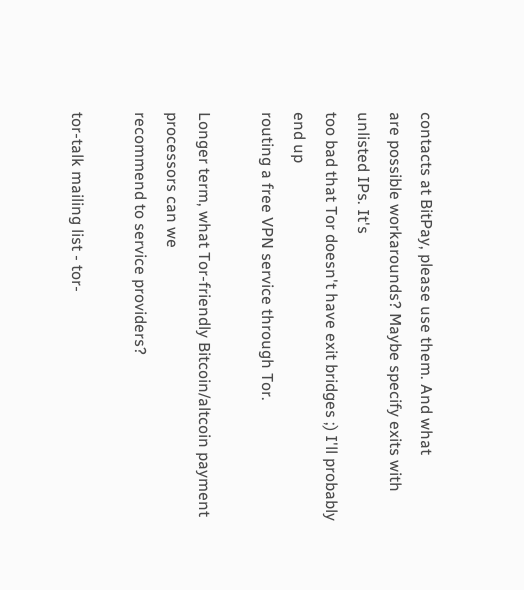contacts at BitPay, please use them. And what
are possible workarounds? Maybe specify exits with unlisted IPs. It's
too bad that Tor doesn't have exit bridges ;) I'll probably end up
routing a free VPN service through Tor.

Longer term, what Tor-friendly Bitcoin/altcoin payment processors can we
recommend to service providers?

tor-talk mailing list - tor-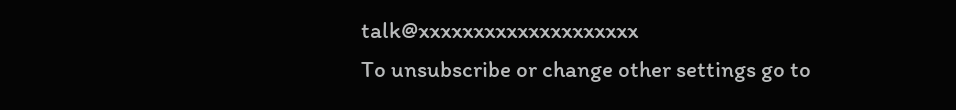talk@xxxxxxxxxxxxxxxxxxxx
To unsubscribe or change other settings go to